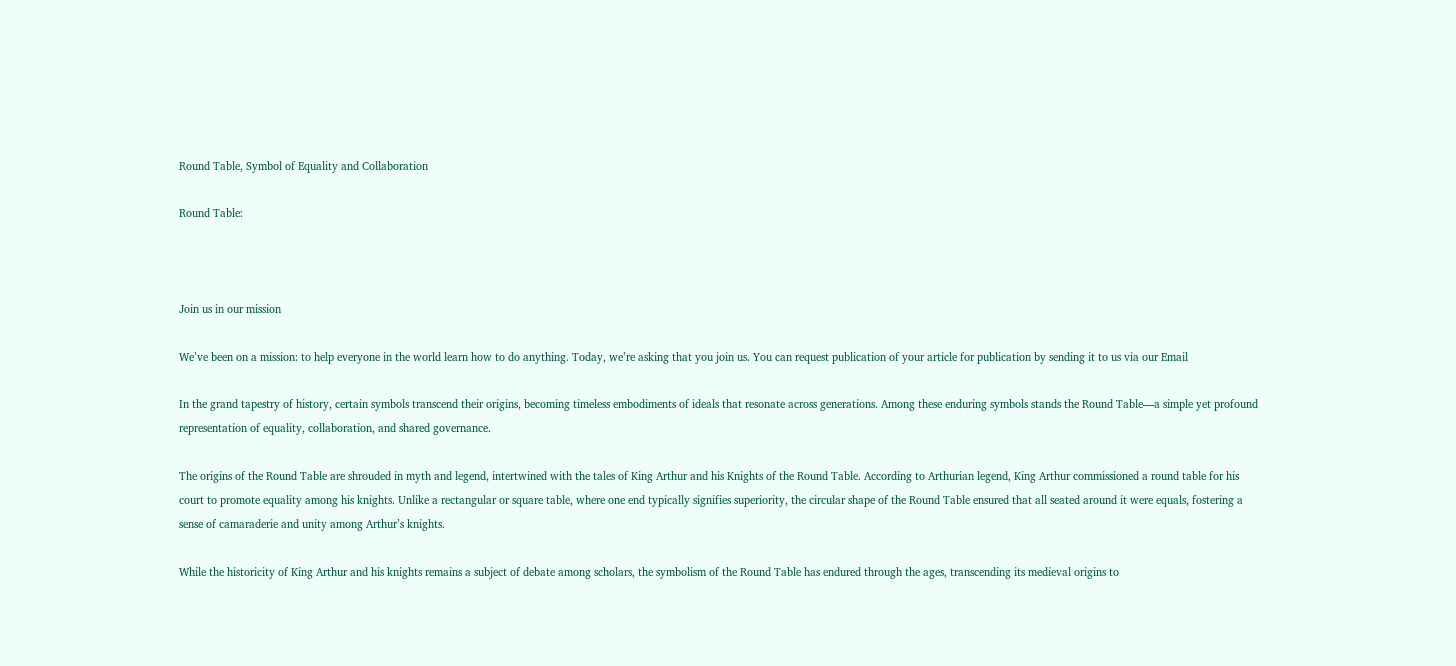Round Table, Symbol of Equality and Collaboration

Round Table:



Join us in our mission

We’ve been on a mission: to help everyone in the world learn how to do anything. Today, we’re asking that you join us. You can request publication of your article for publication by sending it to us via our Email

In the grand tapestry of history, certain symbols transcend their origins, becoming timeless embodiments of ideals that resonate across generations. Among these enduring symbols stands the Round Table—a simple yet profound representation of equality, collaboration, and shared governance.

The origins of the Round Table are shrouded in myth and legend, intertwined with the tales of King Arthur and his Knights of the Round Table. According to Arthurian legend, King Arthur commissioned a round table for his court to promote equality among his knights. Unlike a rectangular or square table, where one end typically signifies superiority, the circular shape of the Round Table ensured that all seated around it were equals, fostering a sense of camaraderie and unity among Arthur’s knights.

While the historicity of King Arthur and his knights remains a subject of debate among scholars, the symbolism of the Round Table has endured through the ages, transcending its medieval origins to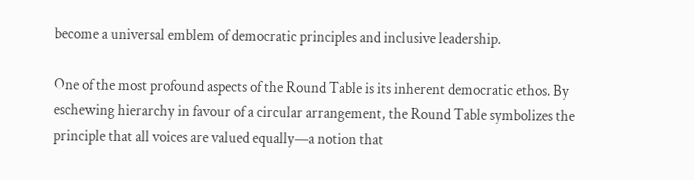become a universal emblem of democratic principles and inclusive leadership.

One of the most profound aspects of the Round Table is its inherent democratic ethos. By eschewing hierarchy in favour of a circular arrangement, the Round Table symbolizes the principle that all voices are valued equally—a notion that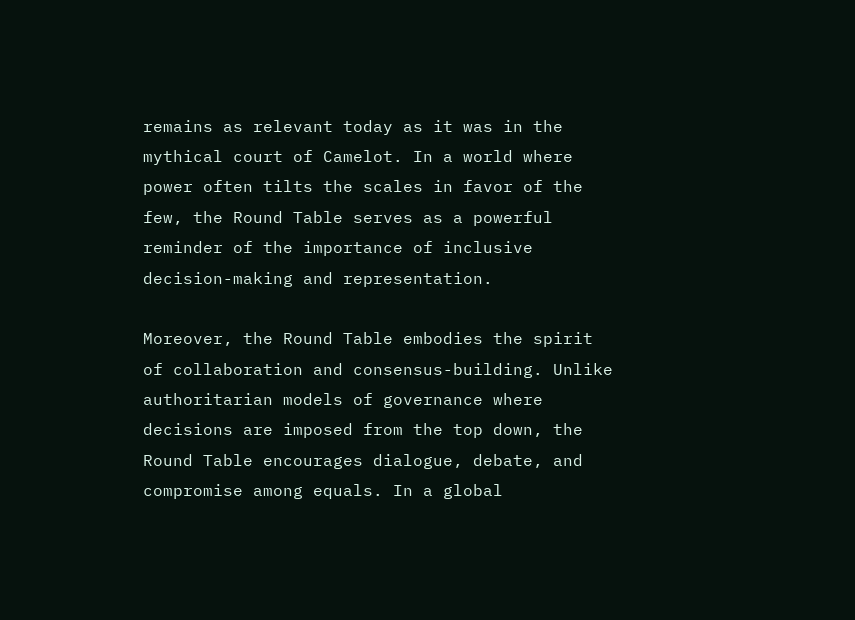remains as relevant today as it was in the mythical court of Camelot. In a world where power often tilts the scales in favor of the few, the Round Table serves as a powerful reminder of the importance of inclusive decision-making and representation.

Moreover, the Round Table embodies the spirit of collaboration and consensus-building. Unlike authoritarian models of governance where decisions are imposed from the top down, the Round Table encourages dialogue, debate, and compromise among equals. In a global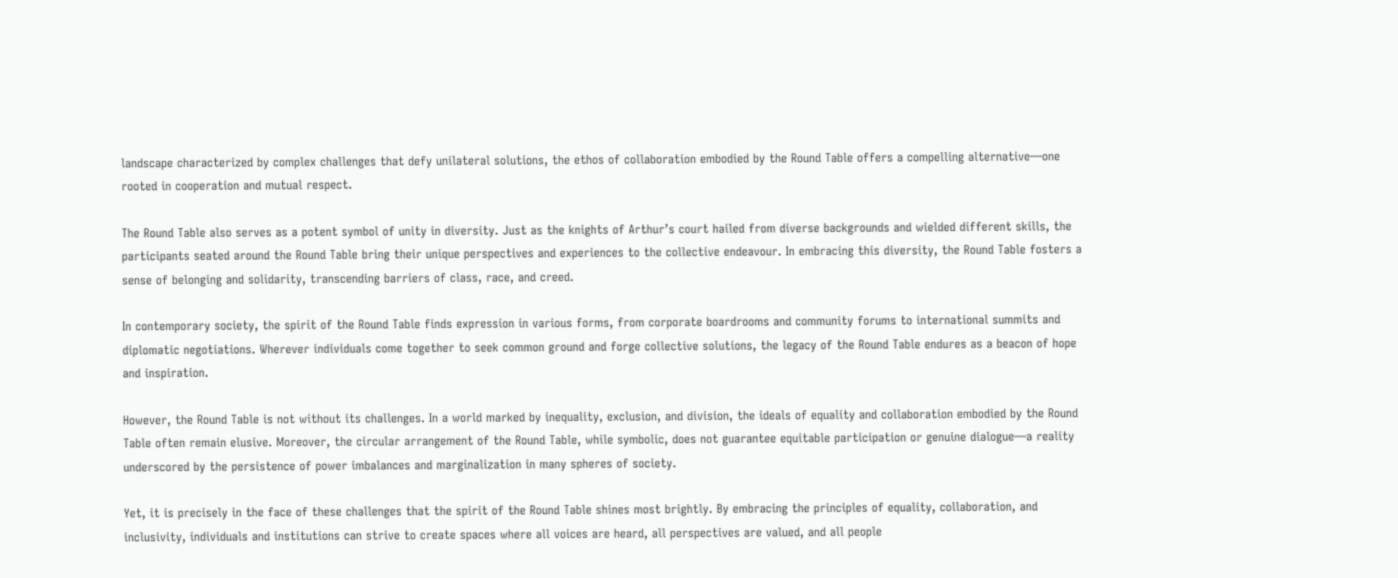landscape characterized by complex challenges that defy unilateral solutions, the ethos of collaboration embodied by the Round Table offers a compelling alternative—one rooted in cooperation and mutual respect.

The Round Table also serves as a potent symbol of unity in diversity. Just as the knights of Arthur’s court hailed from diverse backgrounds and wielded different skills, the participants seated around the Round Table bring their unique perspectives and experiences to the collective endeavour. In embracing this diversity, the Round Table fosters a sense of belonging and solidarity, transcending barriers of class, race, and creed.

In contemporary society, the spirit of the Round Table finds expression in various forms, from corporate boardrooms and community forums to international summits and diplomatic negotiations. Wherever individuals come together to seek common ground and forge collective solutions, the legacy of the Round Table endures as a beacon of hope and inspiration.

However, the Round Table is not without its challenges. In a world marked by inequality, exclusion, and division, the ideals of equality and collaboration embodied by the Round Table often remain elusive. Moreover, the circular arrangement of the Round Table, while symbolic, does not guarantee equitable participation or genuine dialogue—a reality underscored by the persistence of power imbalances and marginalization in many spheres of society.

Yet, it is precisely in the face of these challenges that the spirit of the Round Table shines most brightly. By embracing the principles of equality, collaboration, and inclusivity, individuals and institutions can strive to create spaces where all voices are heard, all perspectives are valued, and all people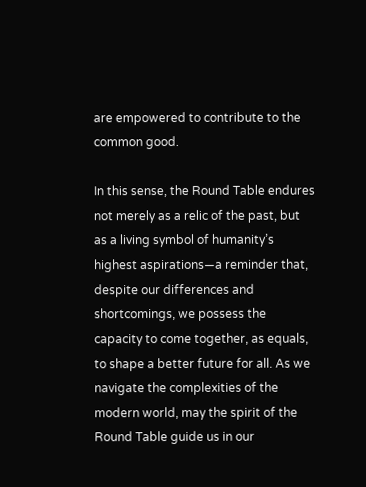are empowered to contribute to the common good.

In this sense, the Round Table endures not merely as a relic of the past, but as a living symbol of humanity’s highest aspirations—a reminder that, despite our differences and shortcomings, we possess the capacity to come together, as equals, to shape a better future for all. As we navigate the complexities of the modern world, may the spirit of the Round Table guide us in our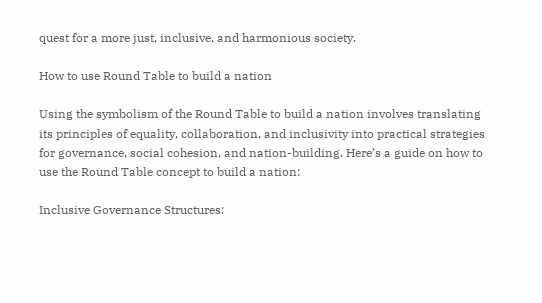quest for a more just, inclusive, and harmonious society.

How to use Round Table to build a nation

Using the symbolism of the Round Table to build a nation involves translating its principles of equality, collaboration, and inclusivity into practical strategies for governance, social cohesion, and nation-building. Here’s a guide on how to use the Round Table concept to build a nation:

Inclusive Governance Structures: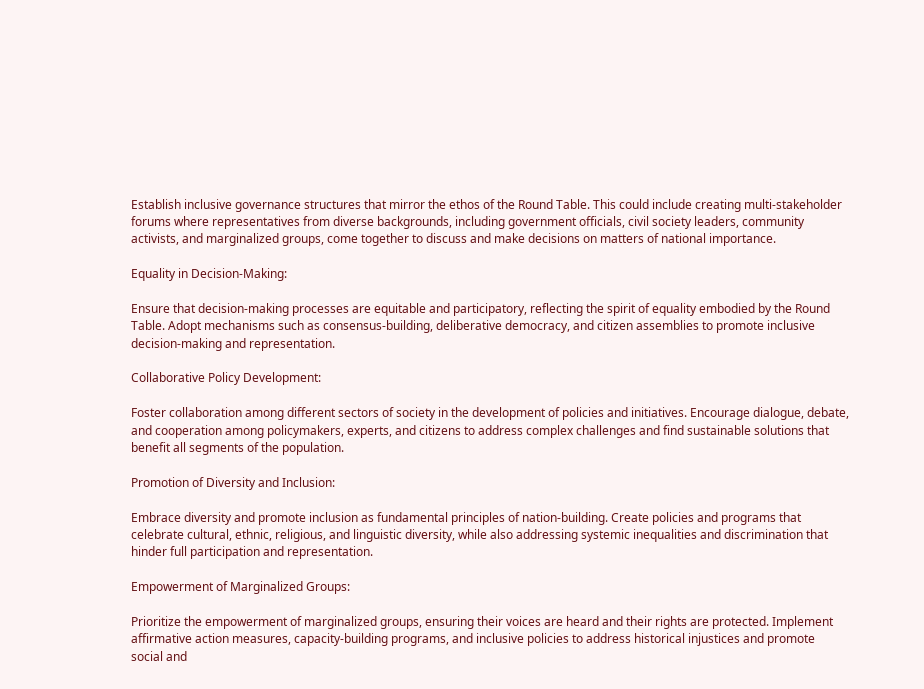Establish inclusive governance structures that mirror the ethos of the Round Table. This could include creating multi-stakeholder forums where representatives from diverse backgrounds, including government officials, civil society leaders, community activists, and marginalized groups, come together to discuss and make decisions on matters of national importance.

Equality in Decision-Making:

Ensure that decision-making processes are equitable and participatory, reflecting the spirit of equality embodied by the Round Table. Adopt mechanisms such as consensus-building, deliberative democracy, and citizen assemblies to promote inclusive decision-making and representation.

Collaborative Policy Development:

Foster collaboration among different sectors of society in the development of policies and initiatives. Encourage dialogue, debate, and cooperation among policymakers, experts, and citizens to address complex challenges and find sustainable solutions that benefit all segments of the population.

Promotion of Diversity and Inclusion:

Embrace diversity and promote inclusion as fundamental principles of nation-building. Create policies and programs that celebrate cultural, ethnic, religious, and linguistic diversity, while also addressing systemic inequalities and discrimination that hinder full participation and representation.

Empowerment of Marginalized Groups:

Prioritize the empowerment of marginalized groups, ensuring their voices are heard and their rights are protected. Implement affirmative action measures, capacity-building programs, and inclusive policies to address historical injustices and promote social and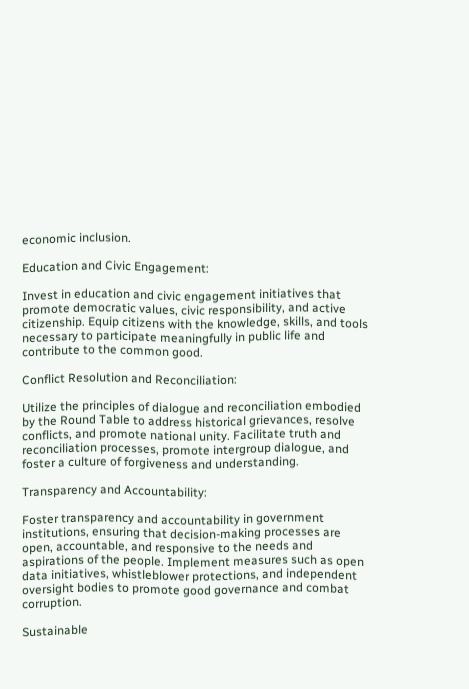economic inclusion.

Education and Civic Engagement:

Invest in education and civic engagement initiatives that promote democratic values, civic responsibility, and active citizenship. Equip citizens with the knowledge, skills, and tools necessary to participate meaningfully in public life and contribute to the common good.

Conflict Resolution and Reconciliation:

Utilize the principles of dialogue and reconciliation embodied by the Round Table to address historical grievances, resolve conflicts, and promote national unity. Facilitate truth and reconciliation processes, promote intergroup dialogue, and foster a culture of forgiveness and understanding.

Transparency and Accountability:

Foster transparency and accountability in government institutions, ensuring that decision-making processes are open, accountable, and responsive to the needs and aspirations of the people. Implement measures such as open data initiatives, whistleblower protections, and independent oversight bodies to promote good governance and combat corruption.

Sustainable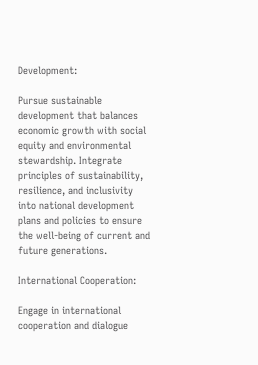Development:

Pursue sustainable development that balances economic growth with social equity and environmental stewardship. Integrate principles of sustainability, resilience, and inclusivity into national development plans and policies to ensure the well-being of current and future generations.

International Cooperation:

Engage in international cooperation and dialogue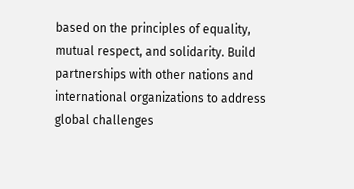based on the principles of equality, mutual respect, and solidarity. Build partnerships with other nations and international organizations to address global challenges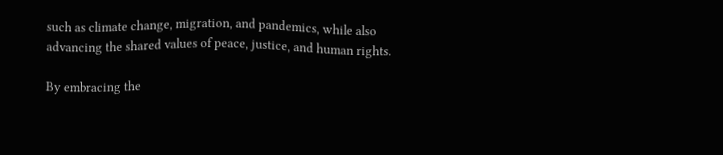such as climate change, migration, and pandemics, while also advancing the shared values of peace, justice, and human rights.

By embracing the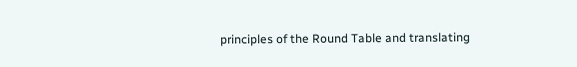principles of the Round Table and translating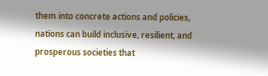them into concrete actions and policies, nations can build inclusive, resilient, and prosperous societies that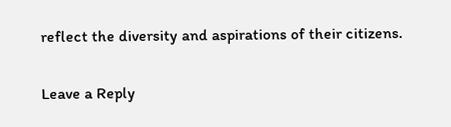reflect the diversity and aspirations of their citizens.

Leave a Reply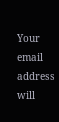Your email address will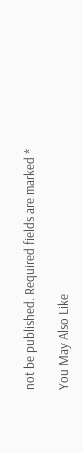not be published. Required fields are marked *

You May Also Like